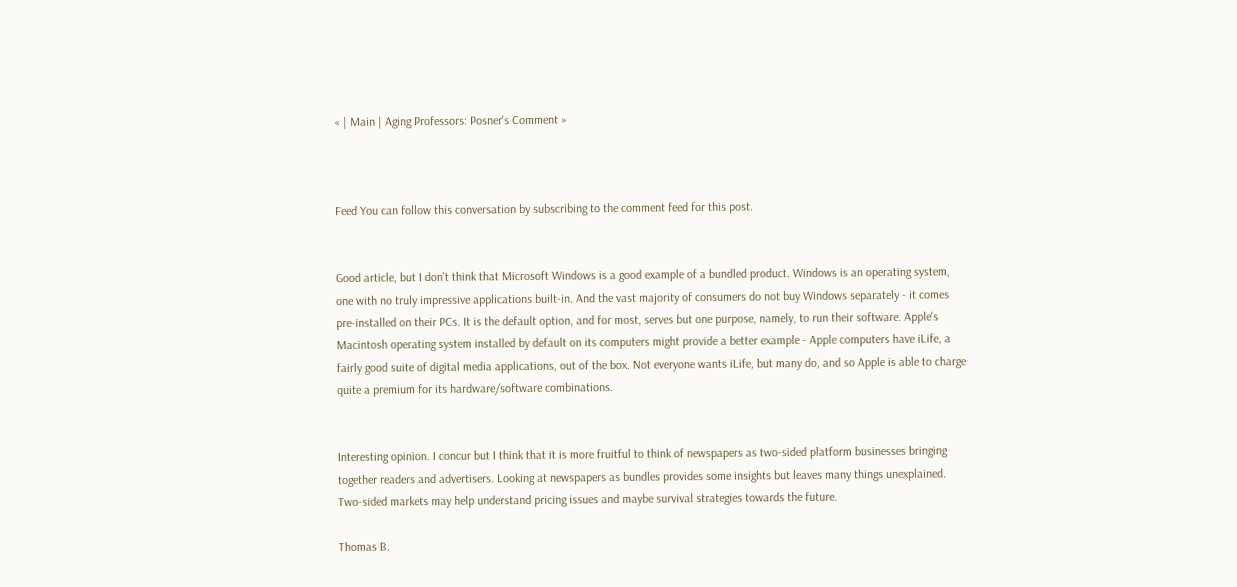« | Main | Aging Professors: Posner's Comment »



Feed You can follow this conversation by subscribing to the comment feed for this post.


Good article, but I don't think that Microsoft Windows is a good example of a bundled product. Windows is an operating system, one with no truly impressive applications built-in. And the vast majority of consumers do not buy Windows separately - it comes pre-installed on their PCs. It is the default option, and for most, serves but one purpose, namely, to run their software. Apple's Macintosh operating system installed by default on its computers might provide a better example - Apple computers have iLife, a fairly good suite of digital media applications, out of the box. Not everyone wants iLife, but many do, and so Apple is able to charge quite a premium for its hardware/software combinations.


Interesting opinion. I concur but I think that it is more fruitful to think of newspapers as two-sided platform businesses bringing together readers and advertisers. Looking at newspapers as bundles provides some insights but leaves many things unexplained. Two-sided markets may help understand pricing issues and maybe survival strategies towards the future.

Thomas B.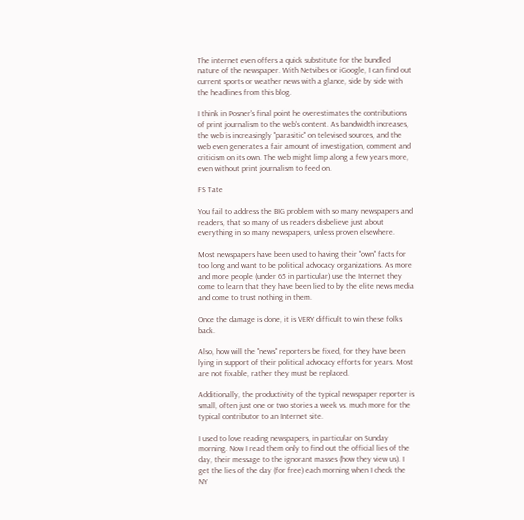The internet even offers a quick substitute for the bundled nature of the newspaper. With Netvibes or iGoogle, I can find out current sports or weather news with a glance, side by side with the headlines from this blog.

I think in Posner's final point he overestimates the contributions of print journalism to the web's content. As bandwidth increases, the web is increasingly "parasitic" on televised sources, and the web even generates a fair amount of investigation, comment and criticism on its own. The web might limp along a few years more, even without print journalism to feed on.

FS Tate

You fail to address the BIG problem with so many newspapers and readers, that so many of us readers disbelieve just about everything in so many newspapers, unless proven elsewhere.

Most newspapers have been used to having their "own" facts for too long and want to be political advocacy organizations. As more and more people (under 65 in particular) use the Internet they come to learn that they have been lied to by the elite news media and come to trust nothing in them.

Once the damage is done, it is VERY difficult to win these folks back.

Also, how will the "news" reporters be fixed, for they have been lying in support of their political advocacy efforts for years. Most are not fixable, rather they must be replaced.

Additionally, the productivity of the typical newspaper reporter is small, often just one or two stories a week vs. much more for the typical contributor to an Internet site.

I used to love reading newspapers, in particular on Sunday morning. Now I read them only to find out the official lies of the day, their message to the ignorant masses (how they view us). I get the lies of the day (for free) each morning when I check the NY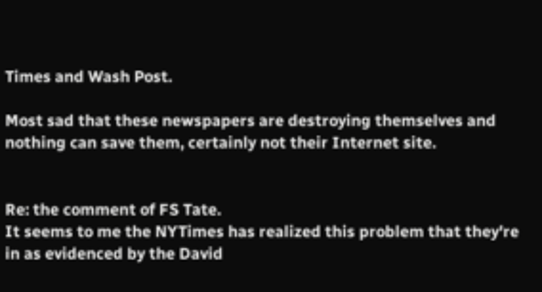Times and Wash Post.

Most sad that these newspapers are destroying themselves and nothing can save them, certainly not their Internet site.


Re: the comment of FS Tate.
It seems to me the NYTimes has realized this problem that they're in as evidenced by the David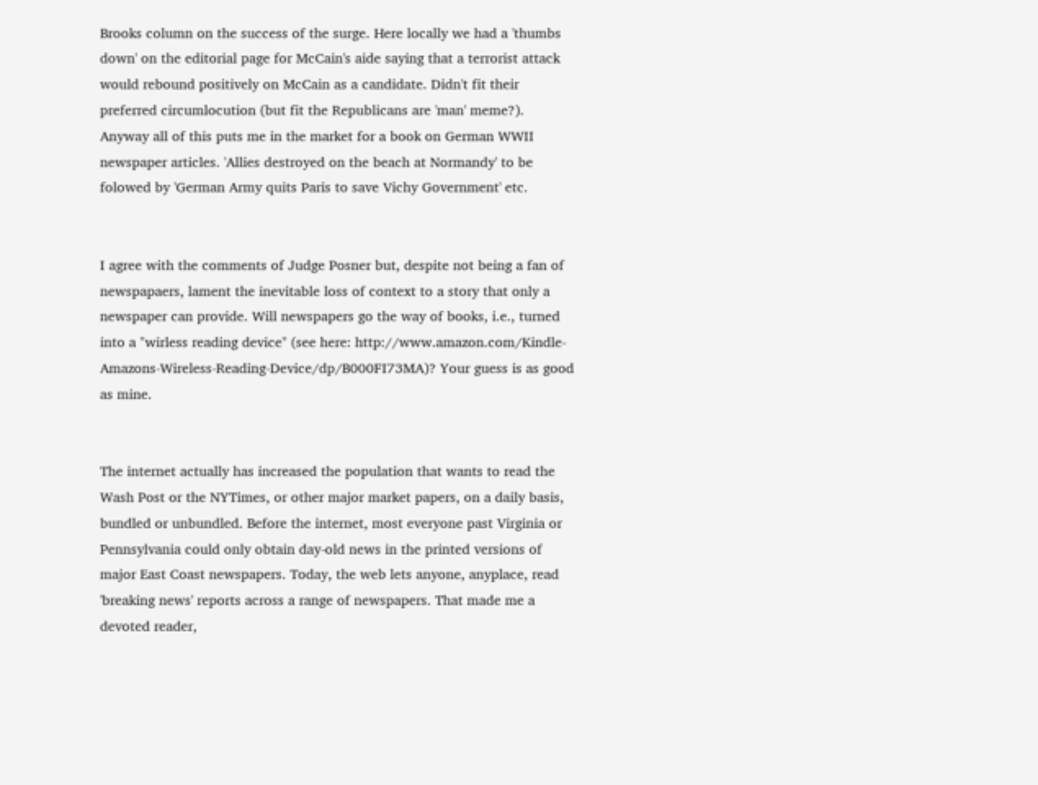Brooks column on the success of the surge. Here locally we had a 'thumbs down' on the editorial page for McCain's aide saying that a terrorist attack would rebound positively on McCain as a candidate. Didn't fit their preferred circumlocution (but fit the Republicans are 'man' meme?). Anyway all of this puts me in the market for a book on German WWII newspaper articles. 'Allies destroyed on the beach at Normandy' to be folowed by 'German Army quits Paris to save Vichy Government' etc.


I agree with the comments of Judge Posner but, despite not being a fan of newspapaers, lament the inevitable loss of context to a story that only a newspaper can provide. Will newspapers go the way of books, i.e., turned into a "wirless reading device" (see here: http://www.amazon.com/Kindle-Amazons-Wireless-Reading-Device/dp/B000FI73MA)? Your guess is as good as mine.


The internet actually has increased the population that wants to read the Wash Post or the NYTimes, or other major market papers, on a daily basis, bundled or unbundled. Before the internet, most everyone past Virginia or Pennsylvania could only obtain day-old news in the printed versions of major East Coast newspapers. Today, the web lets anyone, anyplace, read 'breaking news' reports across a range of newspapers. That made me a devoted reader,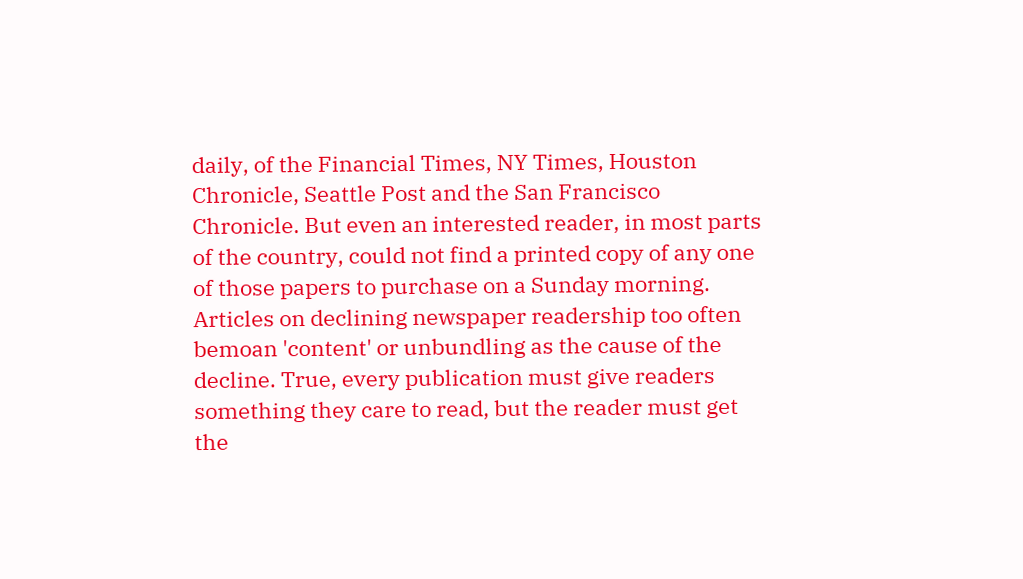daily, of the Financial Times, NY Times, Houston Chronicle, Seattle Post and the San Francisco Chronicle. But even an interested reader, in most parts of the country, could not find a printed copy of any one of those papers to purchase on a Sunday morning.
Articles on declining newspaper readership too often bemoan 'content' or unbundling as the cause of the decline. True, every publication must give readers something they care to read, but the reader must get the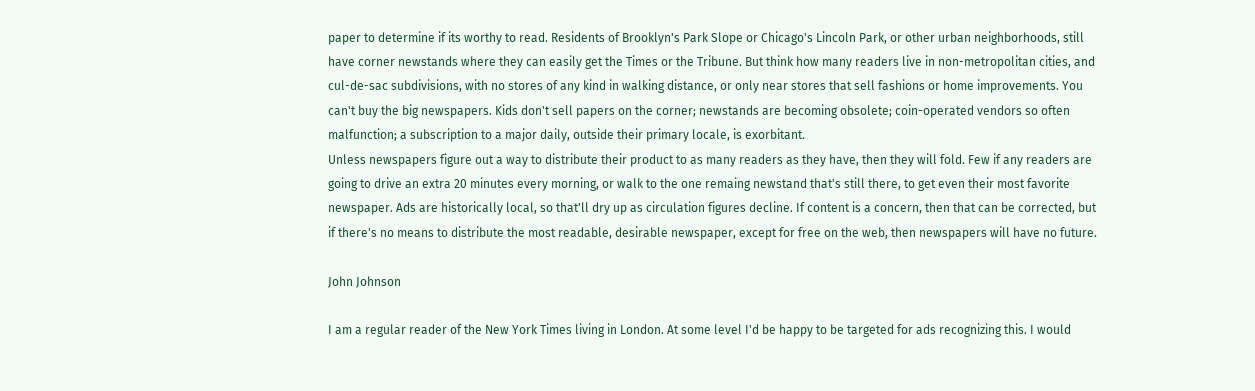paper to determine if its worthy to read. Residents of Brooklyn's Park Slope or Chicago's Lincoln Park, or other urban neighborhoods, still have corner newstands where they can easily get the Times or the Tribune. But think how many readers live in non-metropolitan cities, and cul-de-sac subdivisions, with no stores of any kind in walking distance, or only near stores that sell fashions or home improvements. You can't buy the big newspapers. Kids don't sell papers on the corner; newstands are becoming obsolete; coin-operated vendors so often malfunction; a subscription to a major daily, outside their primary locale, is exorbitant.
Unless newspapers figure out a way to distribute their product to as many readers as they have, then they will fold. Few if any readers are going to drive an extra 20 minutes every morning, or walk to the one remaing newstand that's still there, to get even their most favorite newspaper. Ads are historically local, so that'll dry up as circulation figures decline. If content is a concern, then that can be corrected, but if there's no means to distribute the most readable, desirable newspaper, except for free on the web, then newspapers will have no future.

John Johnson

I am a regular reader of the New York Times living in London. At some level I'd be happy to be targeted for ads recognizing this. I would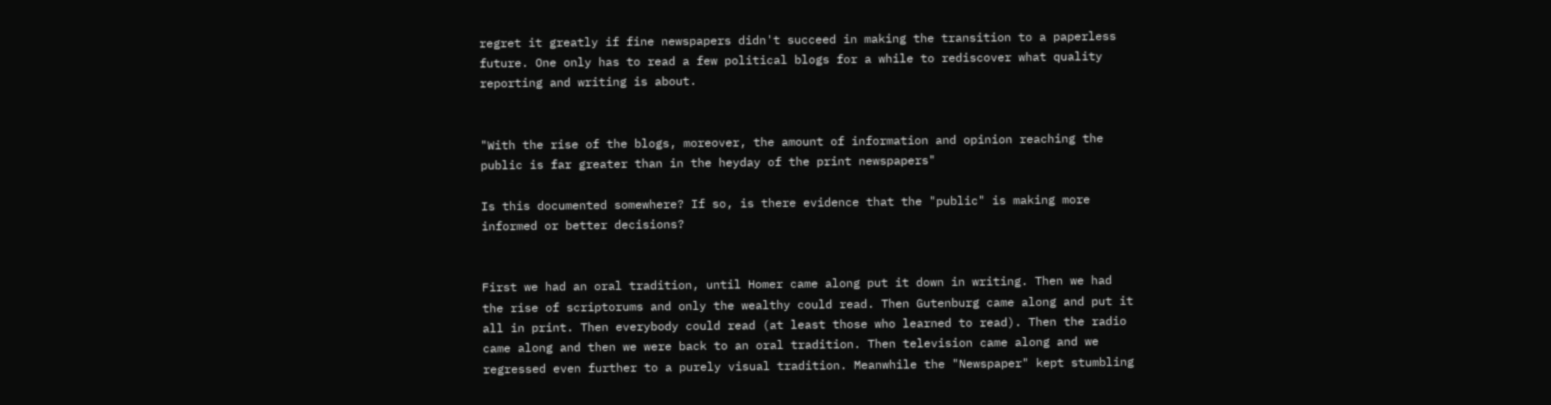regret it greatly if fine newspapers didn't succeed in making the transition to a paperless future. One only has to read a few political blogs for a while to rediscover what quality reporting and writing is about.


"With the rise of the blogs, moreover, the amount of information and opinion reaching the public is far greater than in the heyday of the print newspapers"

Is this documented somewhere? If so, is there evidence that the "public" is making more informed or better decisions?


First we had an oral tradition, until Homer came along put it down in writing. Then we had the rise of scriptorums and only the wealthy could read. Then Gutenburg came along and put it all in print. Then everybody could read (at least those who learned to read). Then the radio came along and then we were back to an oral tradition. Then television came along and we regressed even further to a purely visual tradition. Meanwhile the "Newspaper" kept stumbling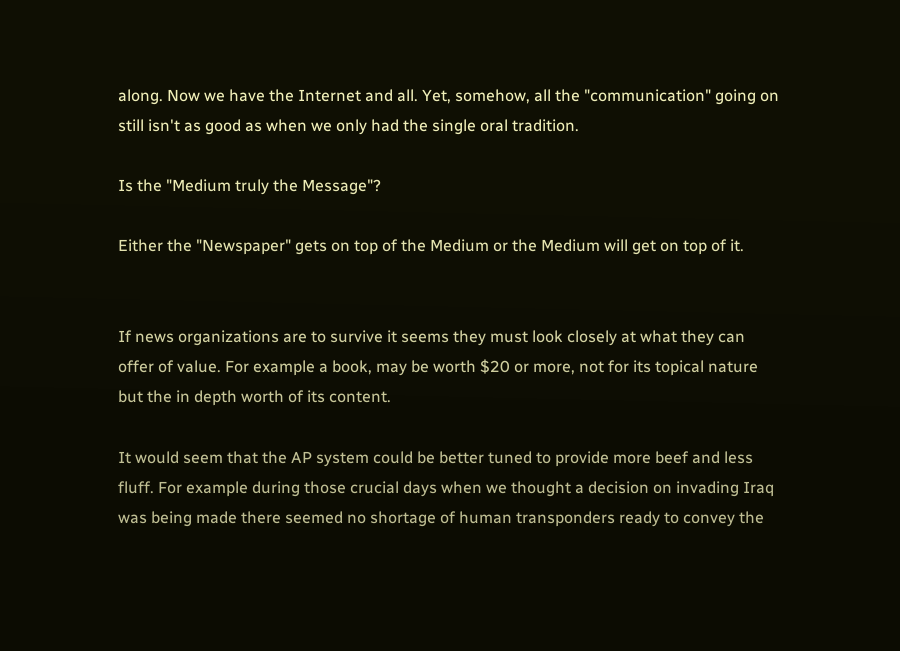along. Now we have the Internet and all. Yet, somehow, all the "communication" going on still isn't as good as when we only had the single oral tradition.

Is the "Medium truly the Message"?

Either the "Newspaper" gets on top of the Medium or the Medium will get on top of it.


If news organizations are to survive it seems they must look closely at what they can offer of value. For example a book, may be worth $20 or more, not for its topical nature but the in depth worth of its content.

It would seem that the AP system could be better tuned to provide more beef and less fluff. For example during those crucial days when we thought a decision on invading Iraq was being made there seemed no shortage of human transponders ready to convey the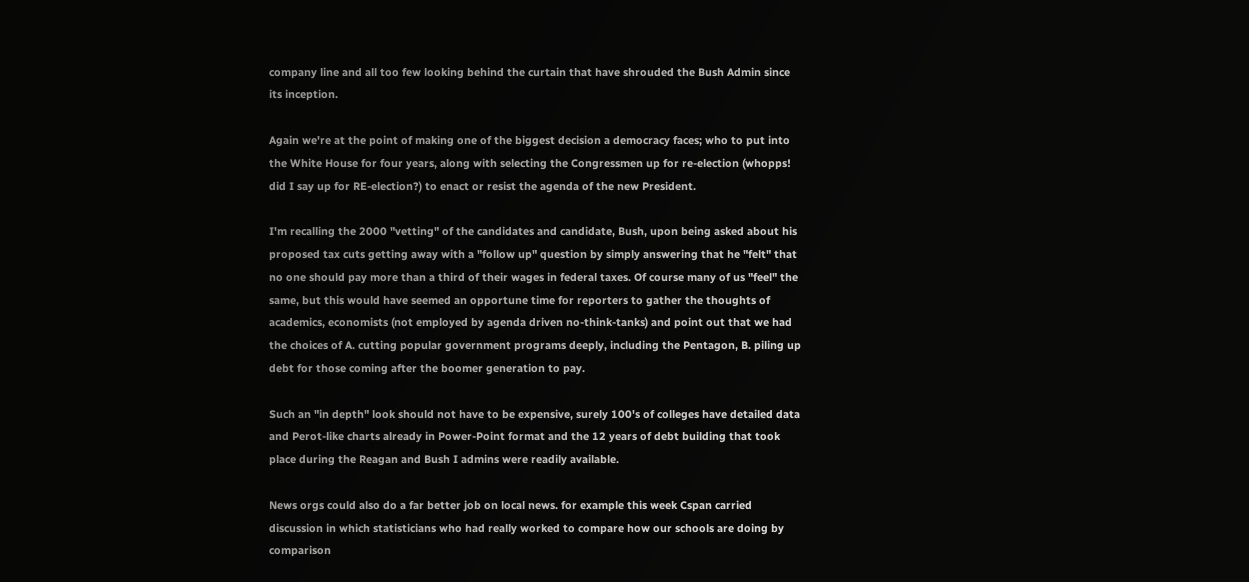company line and all too few looking behind the curtain that have shrouded the Bush Admin since its inception.

Again we're at the point of making one of the biggest decision a democracy faces; who to put into the White House for four years, along with selecting the Congressmen up for re-election (whopps! did I say up for RE-election?) to enact or resist the agenda of the new President.

I'm recalling the 2000 "vetting" of the candidates and candidate, Bush, upon being asked about his proposed tax cuts getting away with a "follow up" question by simply answering that he "felt" that no one should pay more than a third of their wages in federal taxes. Of course many of us "feel" the same, but this would have seemed an opportune time for reporters to gather the thoughts of academics, economists (not employed by agenda driven no-think-tanks) and point out that we had the choices of A. cutting popular government programs deeply, including the Pentagon, B. piling up debt for those coming after the boomer generation to pay.

Such an "in depth" look should not have to be expensive, surely 100's of colleges have detailed data and Perot-like charts already in Power-Point format and the 12 years of debt building that took place during the Reagan and Bush I admins were readily available.

News orgs could also do a far better job on local news. for example this week Cspan carried discussion in which statisticians who had really worked to compare how our schools are doing by comparison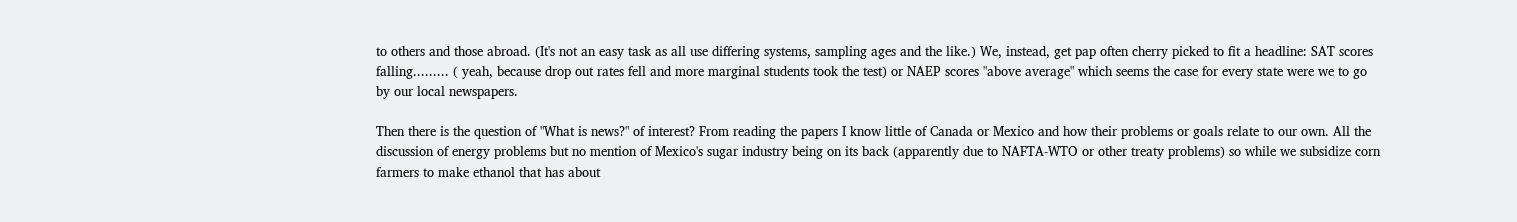to others and those abroad. (It's not an easy task as all use differing systems, sampling ages and the like.) We, instead, get pap often cherry picked to fit a headline: SAT scores falling......... ( yeah, because drop out rates fell and more marginal students took the test) or NAEP scores "above average" which seems the case for every state were we to go by our local newspapers.

Then there is the question of "What is news?" of interest? From reading the papers I know little of Canada or Mexico and how their problems or goals relate to our own. All the discussion of energy problems but no mention of Mexico's sugar industry being on its back (apparently due to NAFTA-WTO or other treaty problems) so while we subsidize corn farmers to make ethanol that has about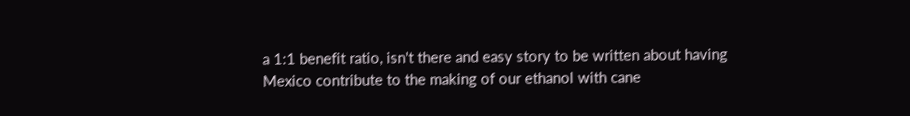a 1:1 benefit ratio, isn't there and easy story to be written about having Mexico contribute to the making of our ethanol with cane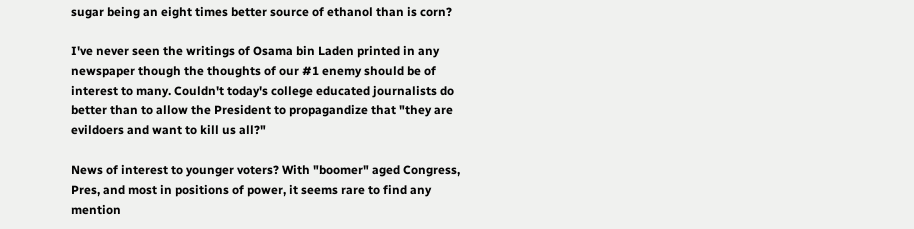sugar being an eight times better source of ethanol than is corn?

I've never seen the writings of Osama bin Laden printed in any newspaper though the thoughts of our #1 enemy should be of interest to many. Couldn't today's college educated journalists do better than to allow the President to propagandize that "they are evildoers and want to kill us all?"

News of interest to younger voters? With "boomer" aged Congress, Pres, and most in positions of power, it seems rare to find any mention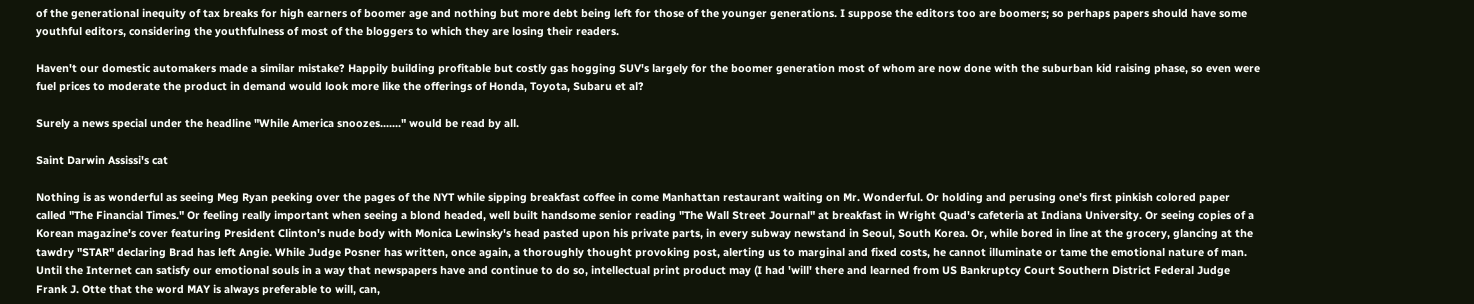of the generational inequity of tax breaks for high earners of boomer age and nothing but more debt being left for those of the younger generations. I suppose the editors too are boomers; so perhaps papers should have some youthful editors, considering the youthfulness of most of the bloggers to which they are losing their readers.

Haven't our domestic automakers made a similar mistake? Happily building profitable but costly gas hogging SUV's largely for the boomer generation most of whom are now done with the suburban kid raising phase, so even were fuel prices to moderate the product in demand would look more like the offerings of Honda, Toyota, Subaru et al?

Surely a news special under the headline "While America snoozes......." would be read by all.

Saint Darwin Assissi's cat

Nothing is as wonderful as seeing Meg Ryan peeking over the pages of the NYT while sipping breakfast coffee in come Manhattan restaurant waiting on Mr. Wonderful. Or holding and perusing one's first pinkish colored paper called "The Financial Times." Or feeling really important when seeing a blond headed, well built handsome senior reading "The Wall Street Journal" at breakfast in Wright Quad's cafeteria at Indiana University. Or seeing copies of a Korean magazine's cover featuring President Clinton's nude body with Monica Lewinsky's head pasted upon his private parts, in every subway newstand in Seoul, South Korea. Or, while bored in line at the grocery, glancing at the tawdry "STAR" declaring Brad has left Angie. While Judge Posner has written, once again, a thoroughly thought provoking post, alerting us to marginal and fixed costs, he cannot illuminate or tame the emotional nature of man. Until the Internet can satisfy our emotional souls in a way that newspapers have and continue to do so, intellectual print product may (I had 'will' there and learned from US Bankruptcy Court Southern District Federal Judge Frank J. Otte that the word MAY is always preferable to will, can,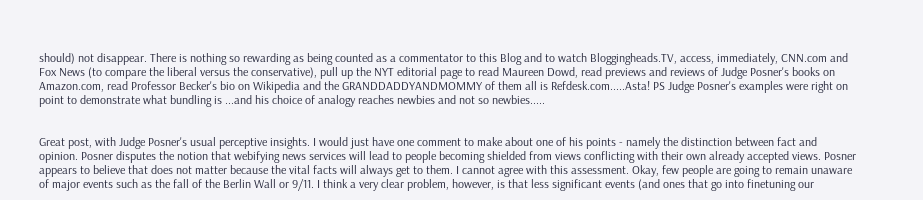should) not disappear. There is nothing so rewarding as being counted as a commentator to this Blog and to watch Bloggingheads.TV, access, immediately, CNN.com and Fox News (to compare the liberal versus the conservative), pull up the NYT editorial page to read Maureen Dowd, read previews and reviews of Judge Posner's books on Amazon.com, read Professor Becker's bio on Wikipedia and the GRANDDADDYANDMOMMY of them all is Refdesk.com.....Asta! PS Judge Posner's examples were right on point to demonstrate what bundling is ...and his choice of analogy reaches newbies and not so newbies.....


Great post, with Judge Posner's usual perceptive insights. I would just have one comment to make about one of his points - namely the distinction between fact and opinion. Posner disputes the notion that webifying news services will lead to people becoming shielded from views conflicting with their own already accepted views. Posner appears to believe that does not matter because the vital facts will always get to them. I cannot agree with this assessment. Okay, few people are going to remain unaware of major events such as the fall of the Berlin Wall or 9/11. I think a very clear problem, however, is that less significant events (and ones that go into finetuning our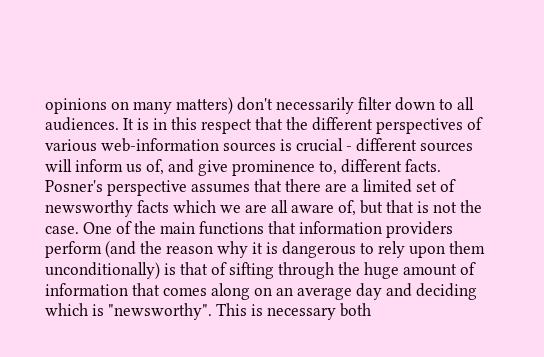opinions on many matters) don't necessarily filter down to all audiences. It is in this respect that the different perspectives of various web-information sources is crucial - different sources will inform us of, and give prominence to, different facts. Posner's perspective assumes that there are a limited set of newsworthy facts which we are all aware of, but that is not the case. One of the main functions that information providers perform (and the reason why it is dangerous to rely upon them unconditionally) is that of sifting through the huge amount of information that comes along on an average day and deciding which is "newsworthy". This is necessary both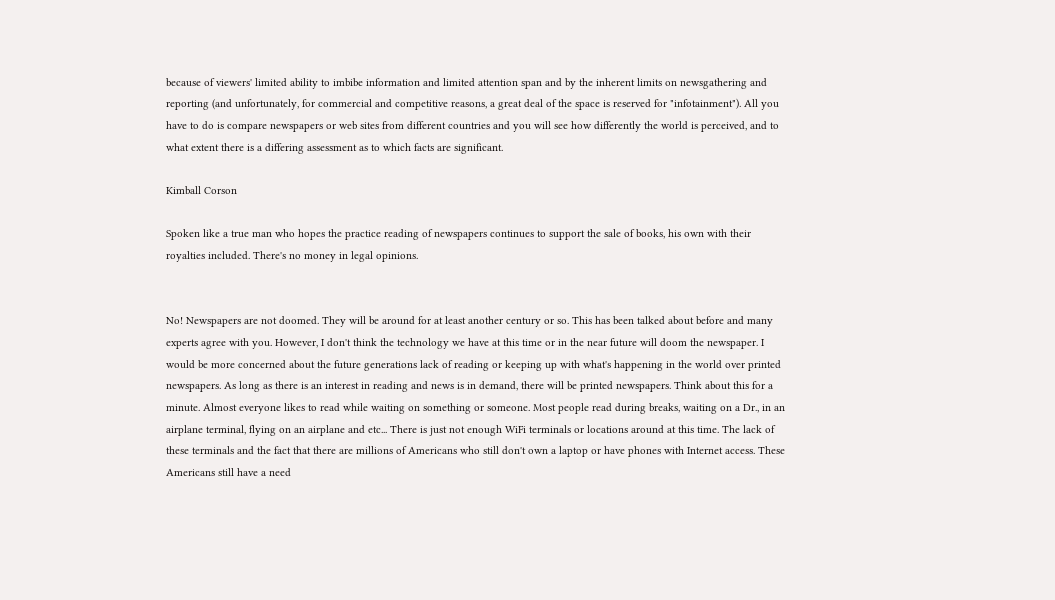because of viewers' limited ability to imbibe information and limited attention span and by the inherent limits on newsgathering and reporting (and unfortunately, for commercial and competitive reasons, a great deal of the space is reserved for "infotainment"). All you have to do is compare newspapers or web sites from different countries and you will see how differently the world is perceived, and to what extent there is a differing assessment as to which facts are significant.

Kimball Corson

Spoken like a true man who hopes the practice reading of newspapers continues to support the sale of books, his own with their royalties included. There's no money in legal opinions.


No! Newspapers are not doomed. They will be around for at least another century or so. This has been talked about before and many experts agree with you. However, I don't think the technology we have at this time or in the near future will doom the newspaper. I would be more concerned about the future generations lack of reading or keeping up with what's happening in the world over printed newspapers. As long as there is an interest in reading and news is in demand, there will be printed newspapers. Think about this for a minute. Almost everyone likes to read while waiting on something or someone. Most people read during breaks, waiting on a Dr., in an airplane terminal, flying on an airplane and etc... There is just not enough WiFi terminals or locations around at this time. The lack of these terminals and the fact that there are millions of Americans who still don't own a laptop or have phones with Internet access. These Americans still have a need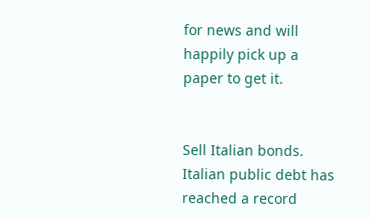for news and will happily pick up a paper to get it.


Sell Italian bonds. Italian public debt has reached a record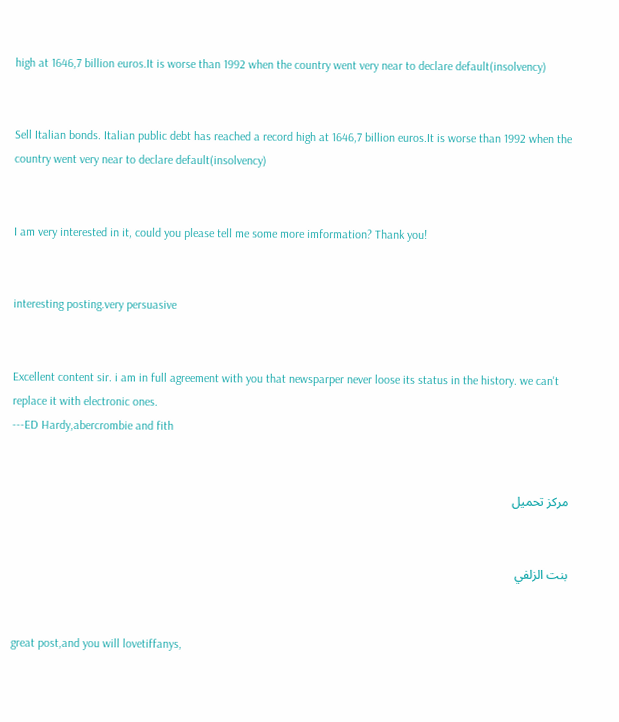high at 1646,7 billion euros.It is worse than 1992 when the country went very near to declare default(insolvency)


Sell Italian bonds. Italian public debt has reached a record high at 1646,7 billion euros.It is worse than 1992 when the country went very near to declare default(insolvency)


I am very interested in it, could you please tell me some more imformation? Thank you!


interesting posting.very persuasive


Excellent content sir. i am in full agreement with you that newsparper never loose its status in the history. we can't replace it with electronic ones.
---ED Hardy,abercrombie and fith


مركز تحميل


بنت الزلفي


great post,and you will lovetiffanys,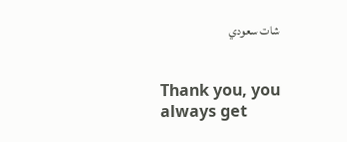شات سعودي


Thank you, you always get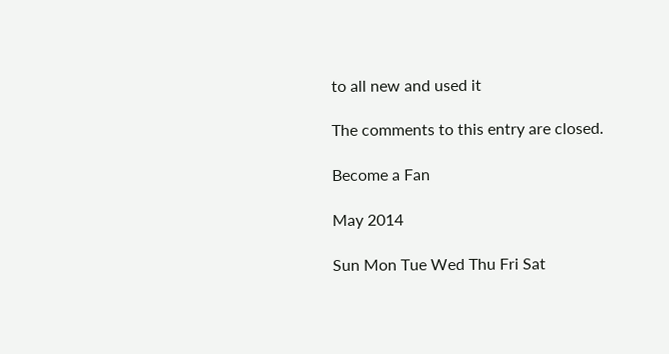to all new and used it

The comments to this entry are closed.

Become a Fan

May 2014

Sun Mon Tue Wed Thu Fri Sat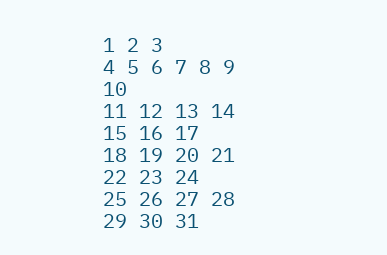1 2 3
4 5 6 7 8 9 10
11 12 13 14 15 16 17
18 19 20 21 22 23 24
25 26 27 28 29 30 31